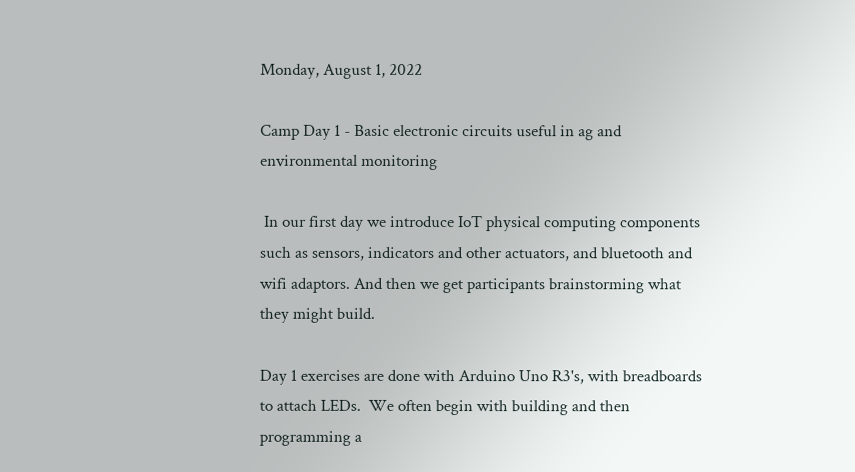Monday, August 1, 2022

Camp Day 1 - Basic electronic circuits useful in ag and environmental monitoring

 In our first day we introduce IoT physical computing components such as sensors, indicators and other actuators, and bluetooth and wifi adaptors. And then we get participants brainstorming what they might build.

Day 1 exercises are done with Arduino Uno R3's, with breadboards to attach LEDs.  We often begin with building and then programming a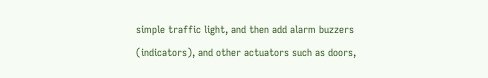simple traffic light, and then add alarm buzzers (indicators), and other actuators such as doors,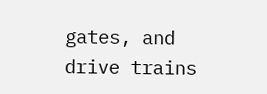gates, and drive trains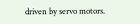driven by servo motors.